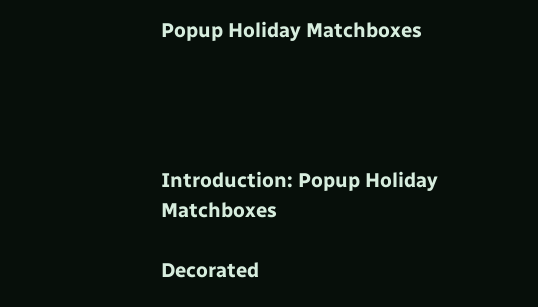Popup Holiday Matchboxes




Introduction: Popup Holiday Matchboxes

Decorated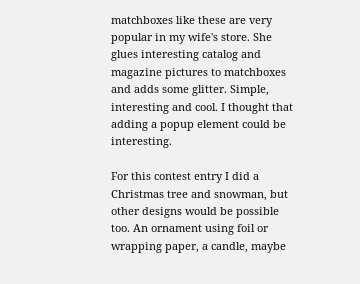matchboxes like these are very popular in my wife's store. She glues interesting catalog and magazine pictures to matchboxes and adds some glitter. Simple, interesting and cool. I thought that adding a popup element could be interesting.

For this contest entry I did a Christmas tree and snowman, but other designs would be possible too. An ornament using foil or wrapping paper, a candle, maybe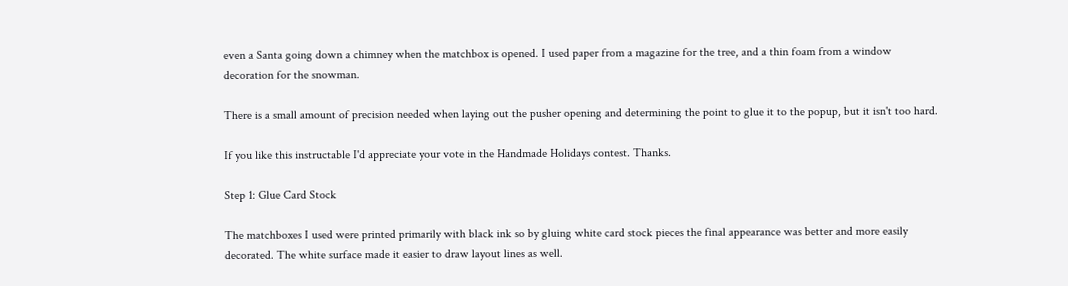even a Santa going down a chimney when the matchbox is opened. I used paper from a magazine for the tree, and a thin foam from a window decoration for the snowman.

There is a small amount of precision needed when laying out the pusher opening and determining the point to glue it to the popup, but it isn't too hard.

If you like this instructable I'd appreciate your vote in the Handmade Holidays contest. Thanks.

Step 1: Glue Card Stock

The matchboxes I used were printed primarily with black ink so by gluing white card stock pieces the final appearance was better and more easily decorated. The white surface made it easier to draw layout lines as well.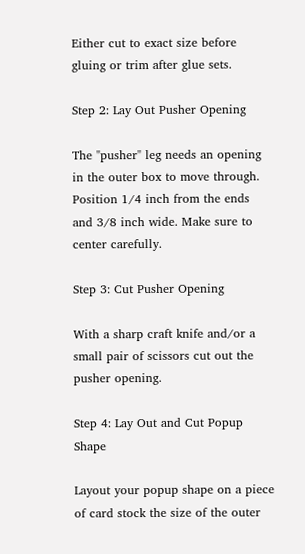Either cut to exact size before gluing or trim after glue sets.

Step 2: Lay Out Pusher Opening

The "pusher" leg needs an opening in the outer box to move through. Position 1/4 inch from the ends and 3/8 inch wide. Make sure to center carefully.

Step 3: Cut Pusher Opening

With a sharp craft knife and/or a small pair of scissors cut out the pusher opening.

Step 4: Lay Out and Cut Popup Shape

Layout your popup shape on a piece of card stock the size of the outer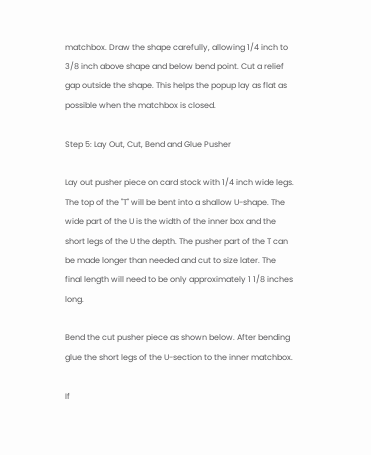matchbox. Draw the shape carefully, allowing 1/4 inch to 3/8 inch above shape and below bend point. Cut a relief gap outside the shape. This helps the popup lay as flat as possible when the matchbox is closed.

Step 5: Lay Out, Cut, Bend and Glue Pusher

Lay out pusher piece on card stock with 1/4 inch wide legs. The top of the "T" will be bent into a shallow U-shape. The wide part of the U is the width of the inner box and the short legs of the U the depth. The pusher part of the T can be made longer than needed and cut to size later. The final length will need to be only approximately 1 1/8 inches long.

Bend the cut pusher piece as shown below. After bending glue the short legs of the U-section to the inner matchbox.

If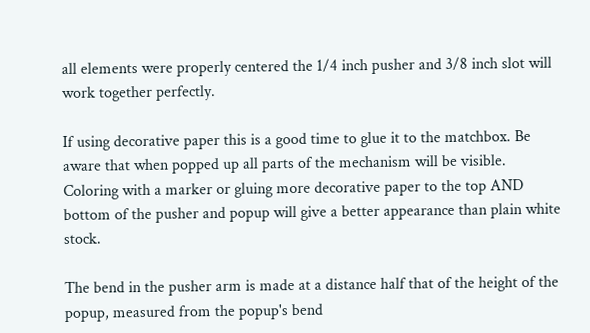all elements were properly centered the 1/4 inch pusher and 3/8 inch slot will work together perfectly.

If using decorative paper this is a good time to glue it to the matchbox. Be aware that when popped up all parts of the mechanism will be visible. Coloring with a marker or gluing more decorative paper to the top AND bottom of the pusher and popup will give a better appearance than plain white stock.

The bend in the pusher arm is made at a distance half that of the height of the popup, measured from the popup's bend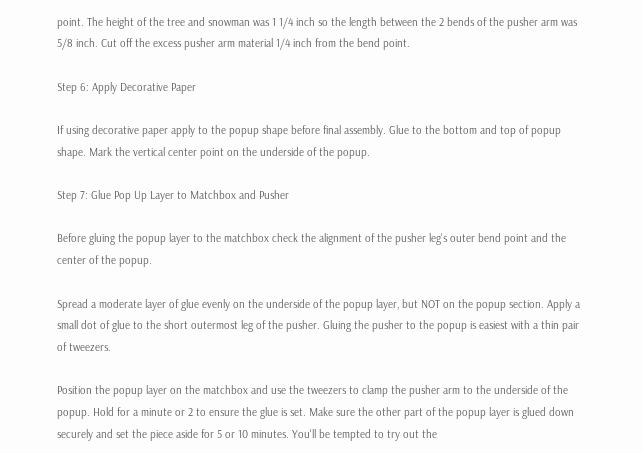point. The height of the tree and snowman was 1 1/4 inch so the length between the 2 bends of the pusher arm was 5/8 inch. Cut off the excess pusher arm material 1/4 inch from the bend point.

Step 6: Apply Decorative Paper

If using decorative paper apply to the popup shape before final assembly. Glue to the bottom and top of popup shape. Mark the vertical center point on the underside of the popup.

Step 7: Glue Pop Up Layer to Matchbox and Pusher

Before gluing the popup layer to the matchbox check the alignment of the pusher leg's outer bend point and the center of the popup.

Spread a moderate layer of glue evenly on the underside of the popup layer, but NOT on the popup section. Apply a small dot of glue to the short outermost leg of the pusher. Gluing the pusher to the popup is easiest with a thin pair of tweezers.

Position the popup layer on the matchbox and use the tweezers to clamp the pusher arm to the underside of the popup. Hold for a minute or 2 to ensure the glue is set. Make sure the other part of the popup layer is glued down securely and set the piece aside for 5 or 10 minutes. You'll be tempted to try out the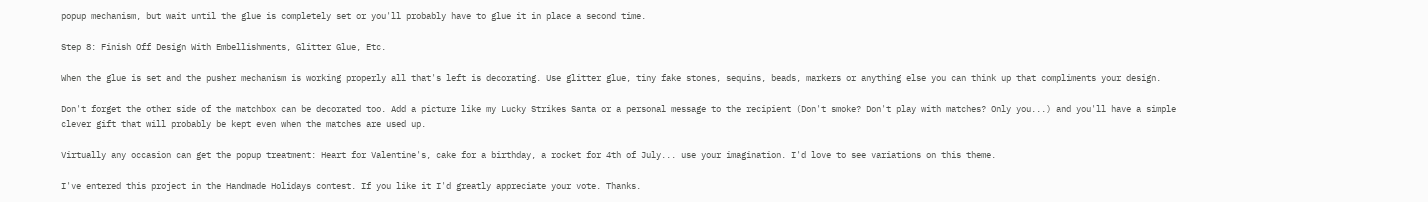popup mechanism, but wait until the glue is completely set or you'll probably have to glue it in place a second time.

Step 8: Finish Off Design With Embellishments, Glitter Glue, Etc.

When the glue is set and the pusher mechanism is working properly all that's left is decorating. Use glitter glue, tiny fake stones, sequins, beads, markers or anything else you can think up that compliments your design.

Don't forget the other side of the matchbox can be decorated too. Add a picture like my Lucky Strikes Santa or a personal message to the recipient (Don't smoke? Don't play with matches? Only you...) and you'll have a simple clever gift that will probably be kept even when the matches are used up.

Virtually any occasion can get the popup treatment: Heart for Valentine's, cake for a birthday, a rocket for 4th of July... use your imagination. I'd love to see variations on this theme.

I've entered this project in the Handmade Holidays contest. If you like it I'd greatly appreciate your vote. Thanks.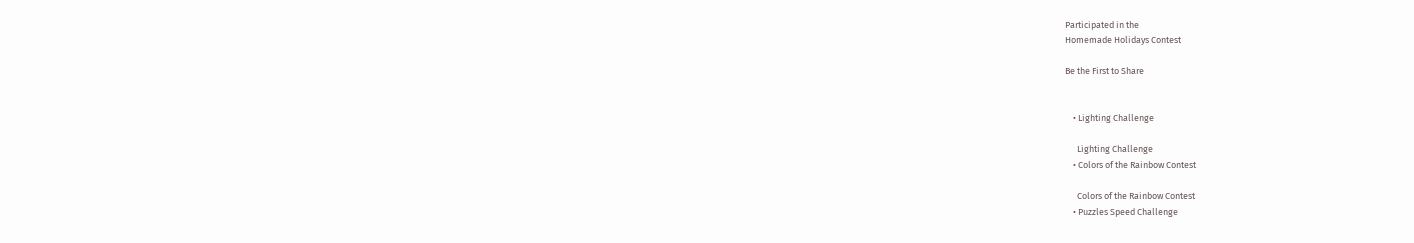Participated in the
Homemade Holidays Contest

Be the First to Share


    • Lighting Challenge

      Lighting Challenge
    • Colors of the Rainbow Contest

      Colors of the Rainbow Contest
    • Puzzles Speed Challenge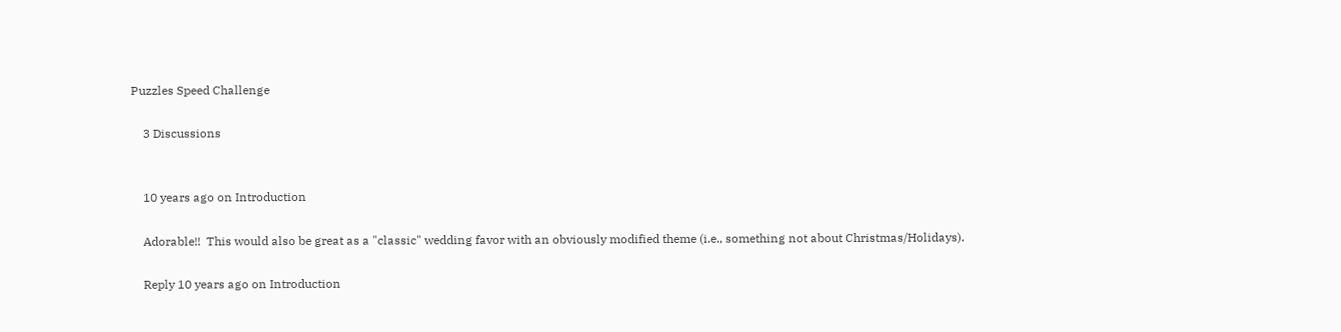Puzzles Speed Challenge

    3 Discussions


    10 years ago on Introduction

    Adorable!!  This would also be great as a "classic" wedding favor with an obviously modified theme (i.e., something not about Christmas/Holidays).

    Reply 10 years ago on Introduction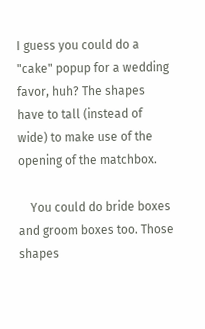I guess you could do a "cake" popup for a wedding favor, huh? The shapes have to tall (instead of wide) to make use of the opening of the matchbox.

    You could do bride boxes and groom boxes too. Those shapes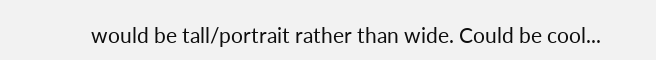would be tall/portrait rather than wide. Could be cool...